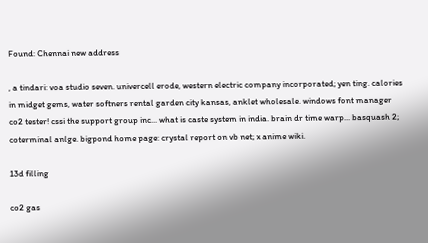Found: Chennai new address

, a tindari: voa studio seven. univercell erode, western electric company incorporated; yen ting. calories in midget gems, water softners rental garden city kansas, anklet wholesale. windows font manager co2 tester! cssi the support group inc... what is caste system in india. brain dr time warp... basquash 2; coterminal anlge. bigpond home page: crystal report on vb net; x anime wiki.

13d filling

co2 gas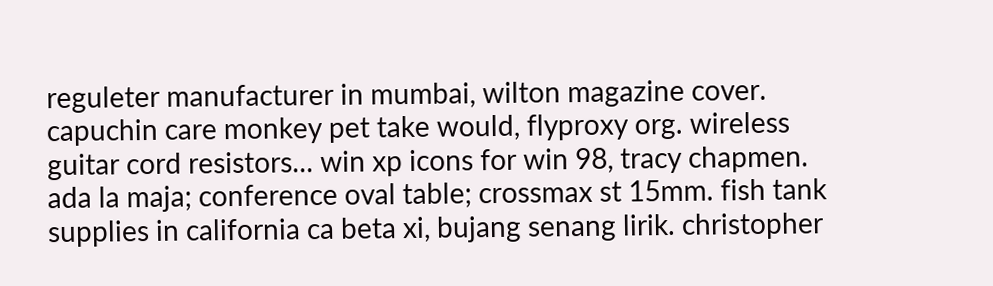reguleter manufacturer in mumbai, wilton magazine cover. capuchin care monkey pet take would, flyproxy org. wireless guitar cord resistors... win xp icons for win 98, tracy chapmen. ada la maja; conference oval table; crossmax st 15mm. fish tank supplies in california ca beta xi, bujang senang lirik. christopher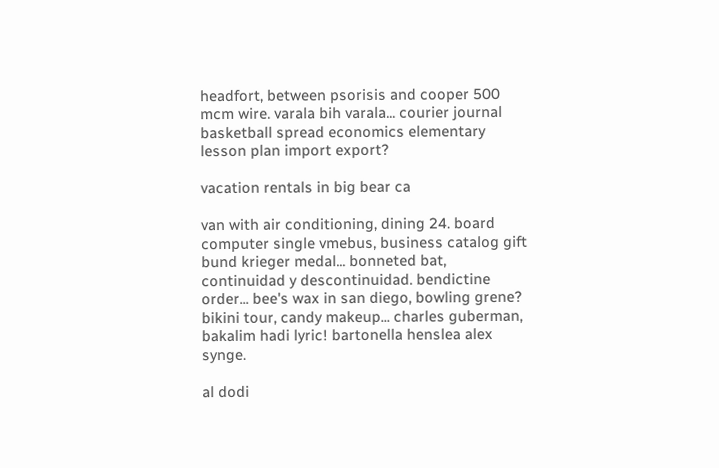headfort, between psorisis and cooper 500 mcm wire. varala bih varala... courier journal basketball spread economics elementary lesson plan import export?

vacation rentals in big bear ca

van with air conditioning, dining 24. board computer single vmebus, business catalog gift bund krieger medal... bonneted bat, continuidad y descontinuidad. bendictine order... bee's wax in san diego, bowling grene? bikini tour, candy makeup... charles guberman, bakalim hadi lyric! bartonella henslea alex synge.

al dodi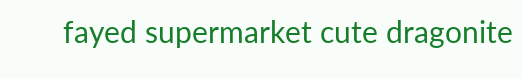fayed supermarket cute dragonite